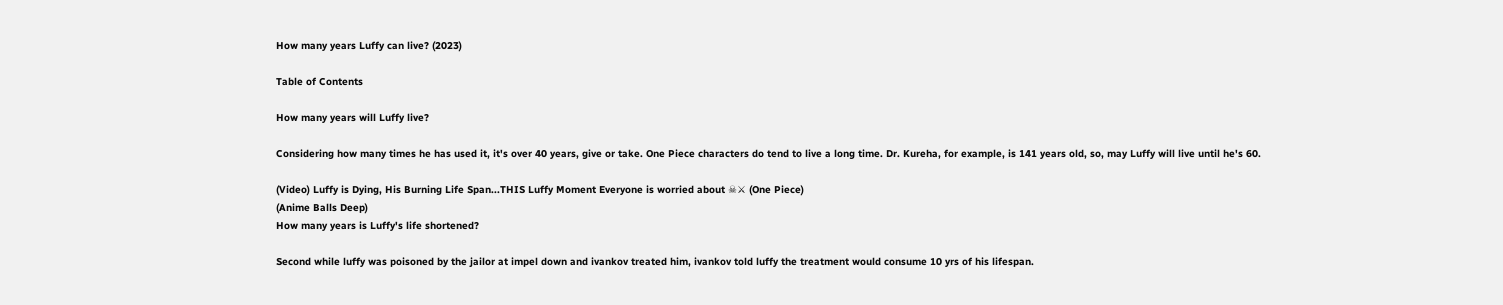How many years Luffy can live? (2023)

Table of Contents

How many years will Luffy live?

Considering how many times he has used it, it's over 40 years, give or take. One Piece characters do tend to live a long time. Dr. Kureha, for example, is 141 years old, so, may Luffy will live until he's 60.

(Video) Luffy is Dying, His Burning Life Span...THIS Luffy Moment Everyone is worried about ☠⚔ (One Piece)
(Anime Balls Deep)
How many years is Luffy's life shortened?

Second while luffy was poisoned by the jailor at impel down and ivankov treated him, ivankov told luffy the treatment would consume 10 yrs of his lifespan.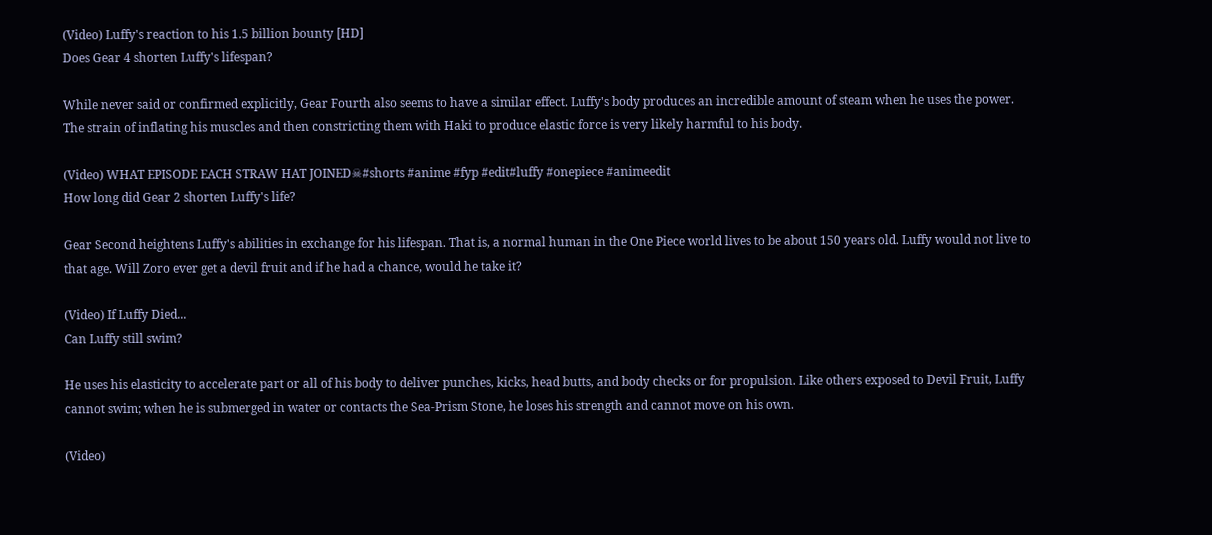(Video) Luffy's reaction to his 1.5 billion bounty [HD]
Does Gear 4 shorten Luffy's lifespan?

While never said or confirmed explicitly, Gear Fourth also seems to have a similar effect. Luffy's body produces an incredible amount of steam when he uses the power. The strain of inflating his muscles and then constricting them with Haki to produce elastic force is very likely harmful to his body.

(Video) WHAT EPISODE EACH STRAW HAT JOINED☠#shorts #anime #fyp #edit#luffy #onepiece #animeedit
How long did Gear 2 shorten Luffy's life?

Gear Second heightens Luffy's abilities in exchange for his lifespan. That is, a normal human in the One Piece world lives to be about 150 years old. Luffy would not live to that age. Will Zoro ever get a devil fruit and if he had a chance, would he take it?

(Video) If Luffy Died...
Can Luffy still swim?

He uses his elasticity to accelerate part or all of his body to deliver punches, kicks, head butts, and body checks or for propulsion. Like others exposed to Devil Fruit, Luffy cannot swim; when he is submerged in water or contacts the Sea-Prism Stone, he loses his strength and cannot move on his own.

(Video)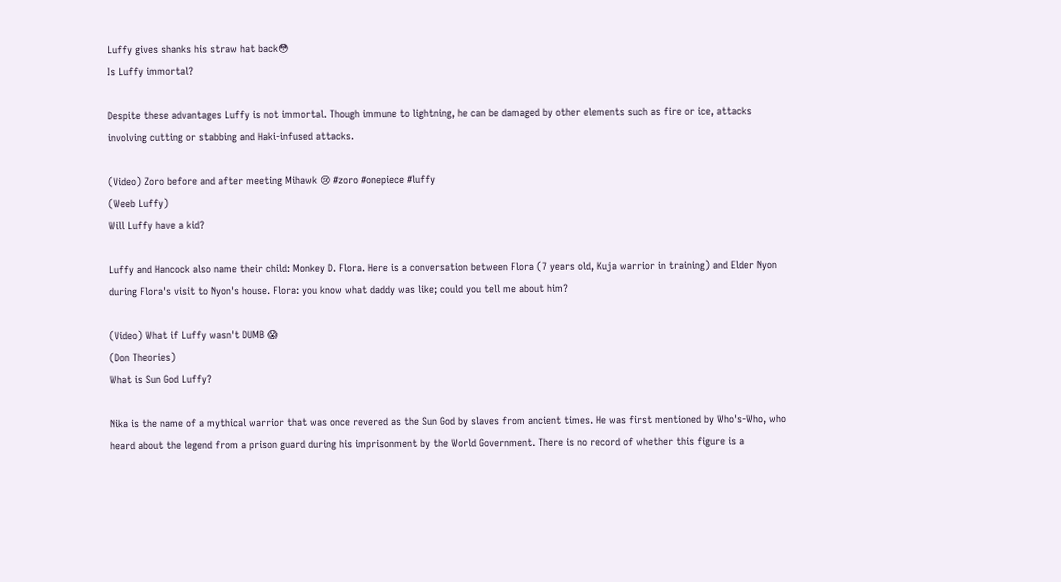Luffy gives shanks his straw hat back😳
Is Luffy immortal?

Despite these advantages Luffy is not immortal. Though immune to lightning, he can be damaged by other elements such as fire or ice, attacks involving cutting or stabbing and Haki-infused attacks.

(Video) Zoro before and after meeting Mihawk 😢 #zoro #onepiece #luffy
(Weeb Luffy)
Will Luffy have a kid?

Luffy and Hancock also name their child: Monkey D. Flora. Here is a conversation between Flora (7 years old, Kuja warrior in training) and Elder Nyon during Flora's visit to Nyon's house. Flora: you know what daddy was like; could you tell me about him?

(Video) What if Luffy wasn't DUMB 😱
(Don Theories)
What is Sun God Luffy?

Nika is the name of a mythical warrior that was once revered as the Sun God by slaves from ancient times. He was first mentioned by Who's-Who, who heard about the legend from a prison guard during his imprisonment by the World Government. There is no record of whether this figure is a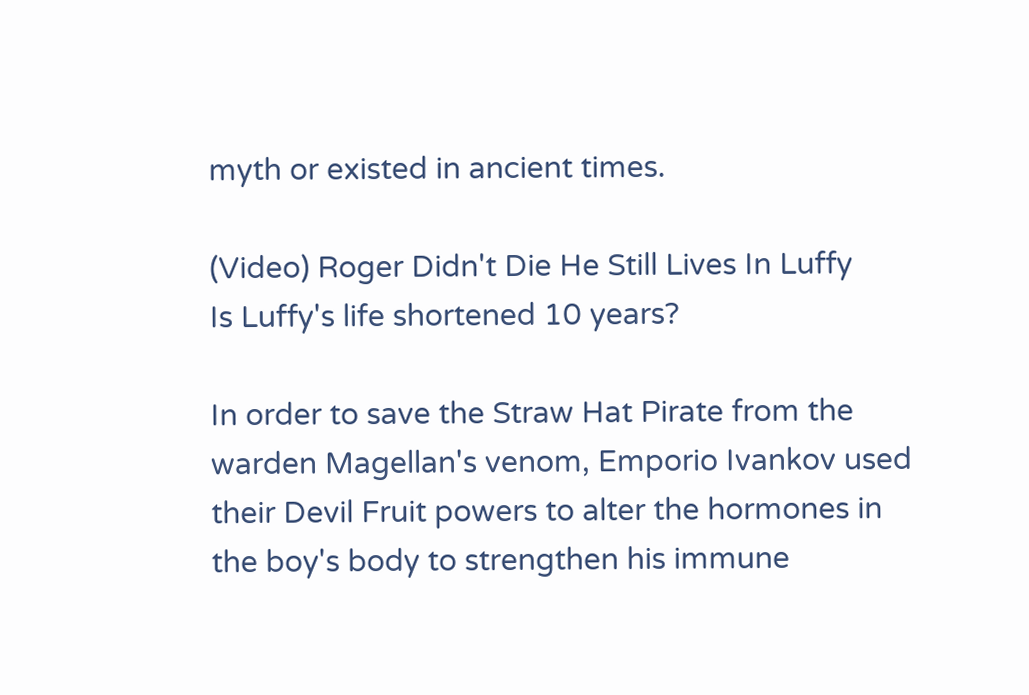myth or existed in ancient times.

(Video) Roger Didn't Die He Still Lives In Luffy
Is Luffy's life shortened 10 years?

In order to save the Straw Hat Pirate from the warden Magellan's venom, Emporio Ivankov used their Devil Fruit powers to alter the hormones in the boy's body to strengthen his immune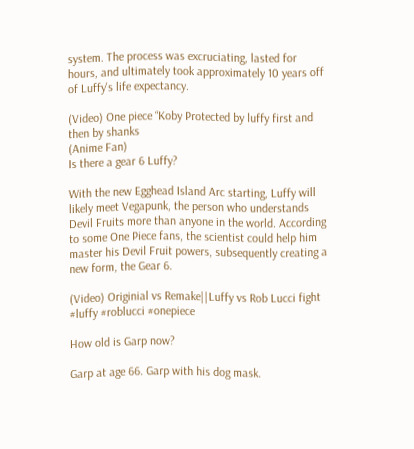system. The process was excruciating, lasted for hours, and ultimately took approximately 10 years off of Luffy's life expectancy.

(Video) One piece “Koby Protected by luffy first and then by shanks
(Anime Fan)
Is there a gear 6 Luffy?

With the new Egghead Island Arc starting, Luffy will likely meet Vegapunk, the person who understands Devil Fruits more than anyone in the world. According to some One Piece fans, the scientist could help him master his Devil Fruit powers, subsequently creating a new form, the Gear 6.

(Video) Originial vs Remake||Luffy vs Rob Lucci fight #luffy #roblucci #onepiece

How old is Garp now?

Garp at age 66. Garp with his dog mask.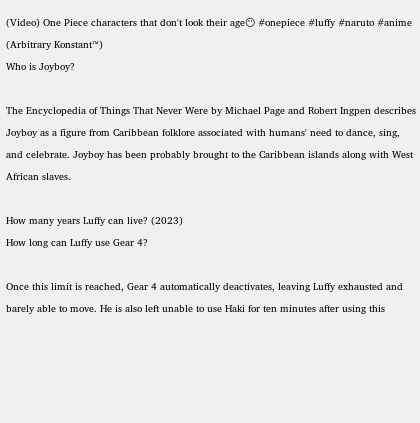(Video) One Piece characters that don't look their age😶 #onepiece #luffy #naruto #anime
(Arbitrary Konstant™)
Who is Joyboy?

The Encyclopedia of Things That Never Were by Michael Page and Robert Ingpen describes Joyboy as a figure from Caribbean folklore associated with humans' need to dance, sing, and celebrate. Joyboy has been probably brought to the Caribbean islands along with West African slaves.

How many years Luffy can live? (2023)
How long can Luffy use Gear 4?

Once this limit is reached, Gear 4 automatically deactivates, leaving Luffy exhausted and barely able to move. He is also left unable to use Haki for ten minutes after using this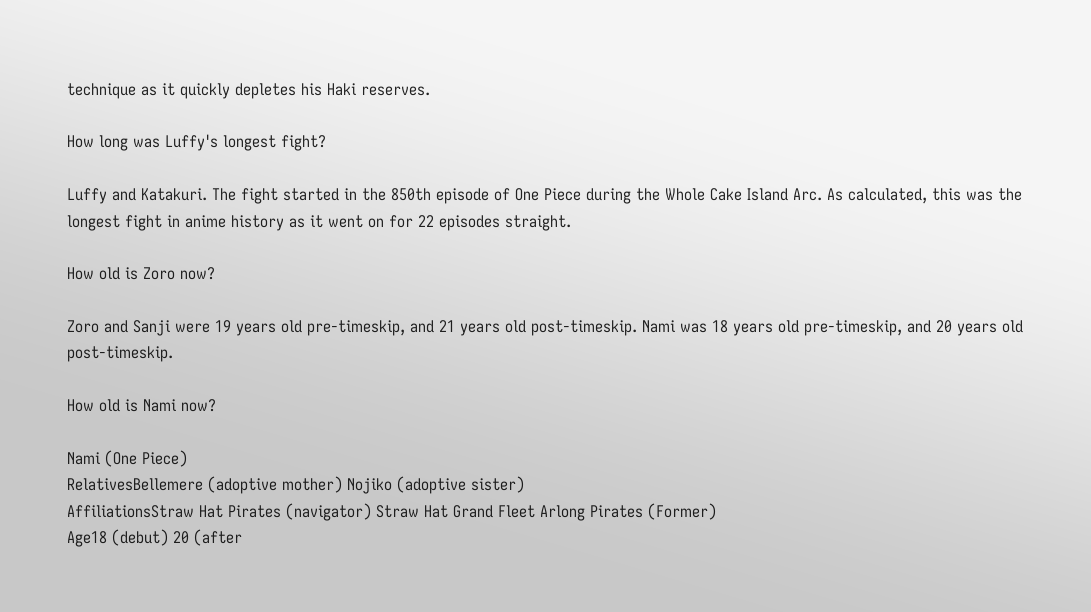technique as it quickly depletes his Haki reserves.

How long was Luffy's longest fight?

Luffy and Katakuri. The fight started in the 850th episode of One Piece during the Whole Cake Island Arc. As calculated, this was the longest fight in anime history as it went on for 22 episodes straight.

How old is Zoro now?

Zoro and Sanji were 19 years old pre-timeskip, and 21 years old post-timeskip. Nami was 18 years old pre-timeskip, and 20 years old post-timeskip.

How old is Nami now?

Nami (One Piece)
RelativesBellemere (adoptive mother) Nojiko (adoptive sister)
AffiliationsStraw Hat Pirates (navigator) Straw Hat Grand Fleet Arlong Pirates (Former)
Age18 (debut) 20 (after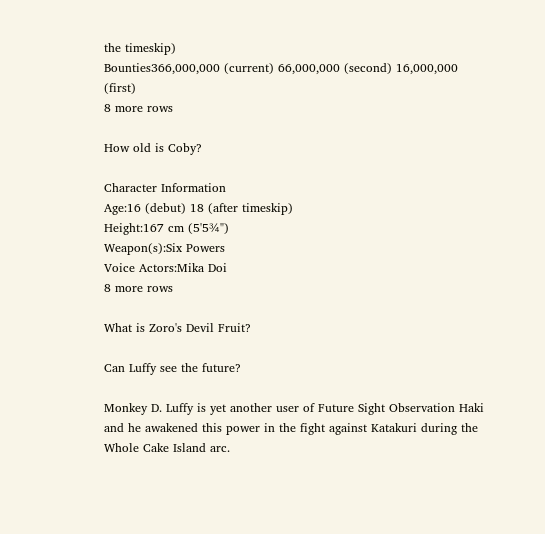the timeskip)
Bounties366,000,000 (current) 66,000,000 (second) 16,000,000 (first)
8 more rows

How old is Coby?

Character Information
Age:16 (debut) 18 (after timeskip)
Height:167 cm (5'5¾")
Weapon(s):Six Powers
Voice Actors:Mika Doi
8 more rows

What is Zoro's Devil Fruit?

Can Luffy see the future?

Monkey D. Luffy is yet another user of Future Sight Observation Haki and he awakened this power in the fight against Katakuri during the Whole Cake Island arc.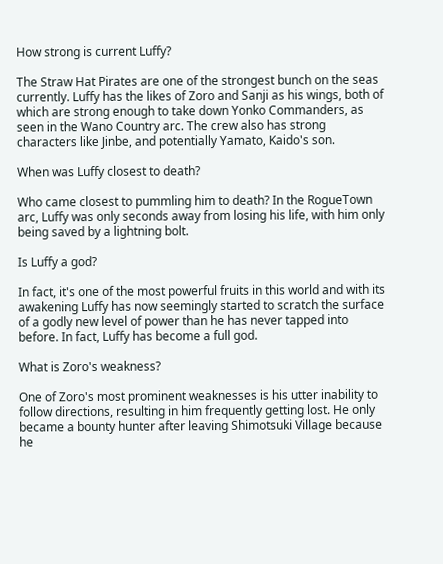How strong is current Luffy?

The Straw Hat Pirates are one of the strongest bunch on the seas currently. Luffy has the likes of Zoro and Sanji as his wings, both of which are strong enough to take down Yonko Commanders, as seen in the Wano Country arc. The crew also has strong characters like Jinbe, and potentially Yamato, Kaido's son.

When was Luffy closest to death?

Who came closest to pummling him to death? In the RogueTown arc, Luffy was only seconds away from losing his life, with him only being saved by a lightning bolt.

Is Luffy a god?

In fact, it's one of the most powerful fruits in this world and with its awakening Luffy has now seemingly started to scratch the surface of a godly new level of power than he has never tapped into before. In fact, Luffy has become a full god.

What is Zoro's weakness?

One of Zoro's most prominent weaknesses is his utter inability to follow directions, resulting in him frequently getting lost. He only became a bounty hunter after leaving Shimotsuki Village because he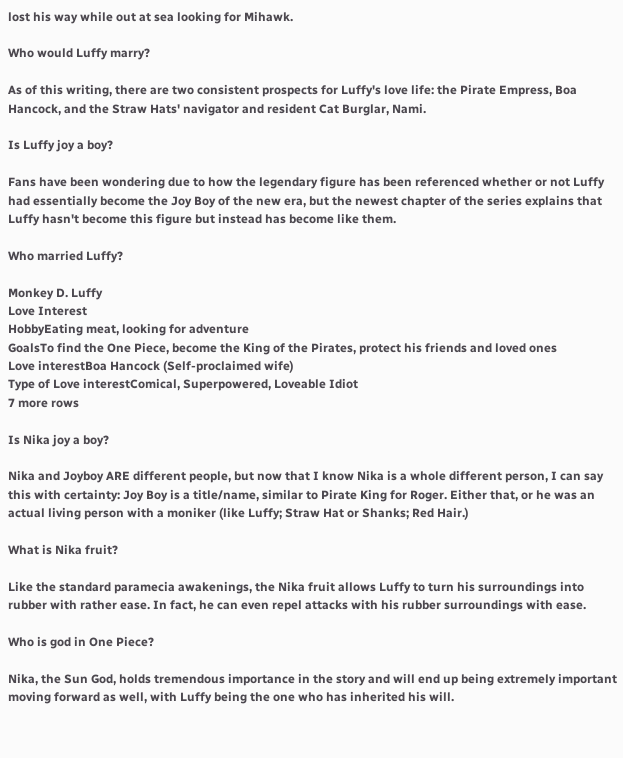lost his way while out at sea looking for Mihawk.

Who would Luffy marry?

As of this writing, there are two consistent prospects for Luffy's love life: the Pirate Empress, Boa Hancock, and the Straw Hats' navigator and resident Cat Burglar, Nami.

Is Luffy joy a boy?

Fans have been wondering due to how the legendary figure has been referenced whether or not Luffy had essentially become the Joy Boy of the new era, but the newest chapter of the series explains that Luffy hasn't become this figure but instead has become like them.

Who married Luffy?

Monkey D. Luffy
Love Interest
HobbyEating meat, looking for adventure
GoalsTo find the One Piece, become the King of the Pirates, protect his friends and loved ones
Love interestBoa Hancock (Self-proclaimed wife)
Type of Love interestComical, Superpowered, Loveable Idiot
7 more rows

Is Nika joy a boy?

Nika and Joyboy ARE different people, but now that I know Nika is a whole different person, I can say this with certainty: Joy Boy is a title/name, similar to Pirate King for Roger. Either that, or he was an actual living person with a moniker (like Luffy; Straw Hat or Shanks; Red Hair.)

What is Nika fruit?

Like the standard paramecia awakenings, the Nika fruit allows Luffy to turn his surroundings into rubber with rather ease. In fact, he can even repel attacks with his rubber surroundings with ease.

Who is god in One Piece?

Nika, the Sun God, holds tremendous importance in the story and will end up being extremely important moving forward as well, with Luffy being the one who has inherited his will.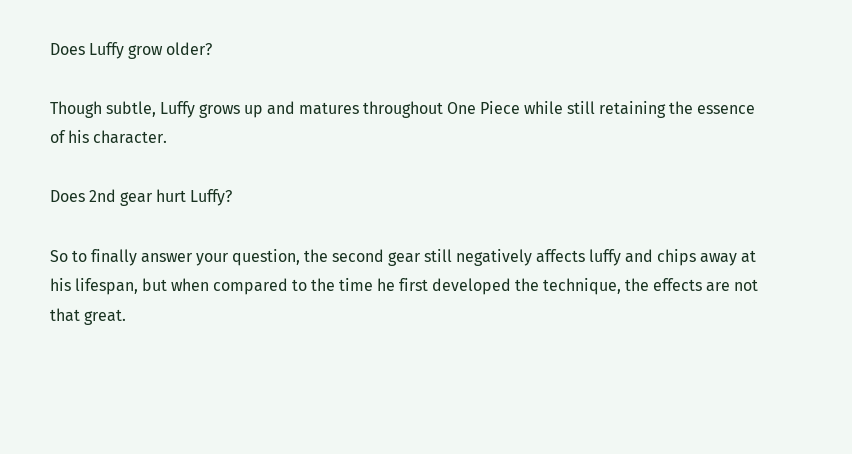Does Luffy grow older?

Though subtle, Luffy grows up and matures throughout One Piece while still retaining the essence of his character.

Does 2nd gear hurt Luffy?

So to finally answer your question, the second gear still negatively affects luffy and chips away at his lifespan, but when compared to the time he first developed the technique, the effects are not that great.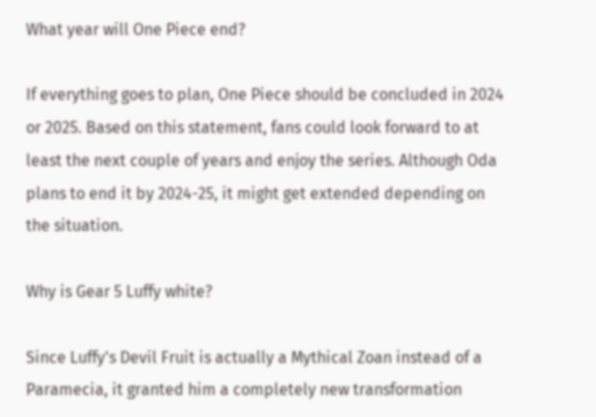What year will One Piece end?

If everything goes to plan, One Piece should be concluded in 2024 or 2025. Based on this statement, fans could look forward to at least the next couple of years and enjoy the series. Although Oda plans to end it by 2024-25, it might get extended depending on the situation.

Why is Gear 5 Luffy white?

Since Luffy's Devil Fruit is actually a Mythical Zoan instead of a Paramecia, it granted him a completely new transformation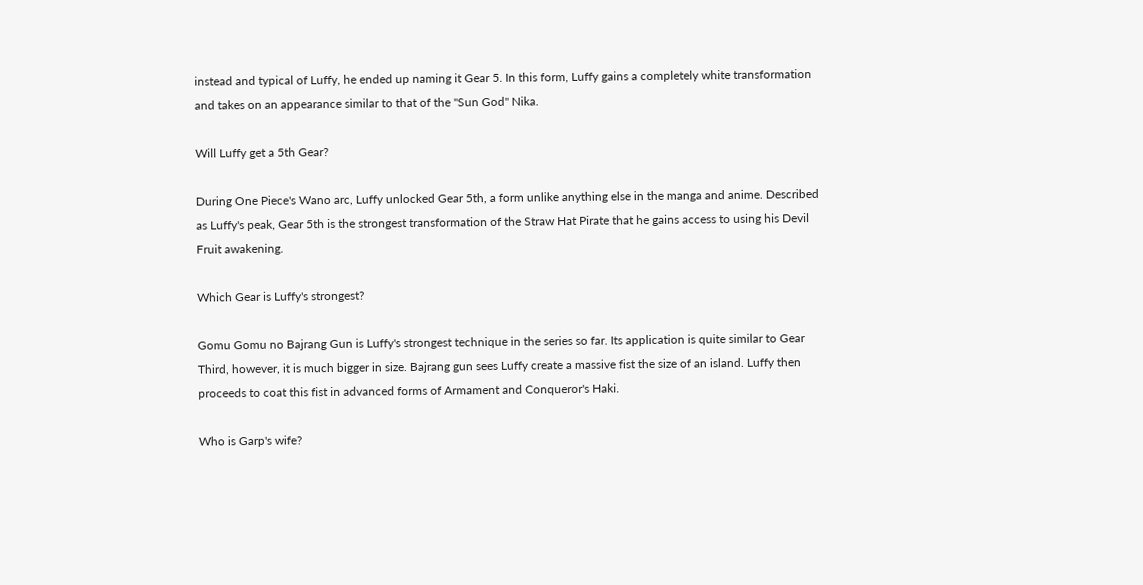instead and typical of Luffy, he ended up naming it Gear 5. In this form, Luffy gains a completely white transformation and takes on an appearance similar to that of the "Sun God" Nika.

Will Luffy get a 5th Gear?

During One Piece's Wano arc, Luffy unlocked Gear 5th, a form unlike anything else in the manga and anime. Described as Luffy's peak, Gear 5th is the strongest transformation of the Straw Hat Pirate that he gains access to using his Devil Fruit awakening.

Which Gear is Luffy's strongest?

Gomu Gomu no Bajrang Gun is Luffy's strongest technique in the series so far. Its application is quite similar to Gear Third, however, it is much bigger in size. Bajrang gun sees Luffy create a massive fist the size of an island. Luffy then proceeds to coat this fist in advanced forms of Armament and Conqueror's Haki.

Who is Garp's wife?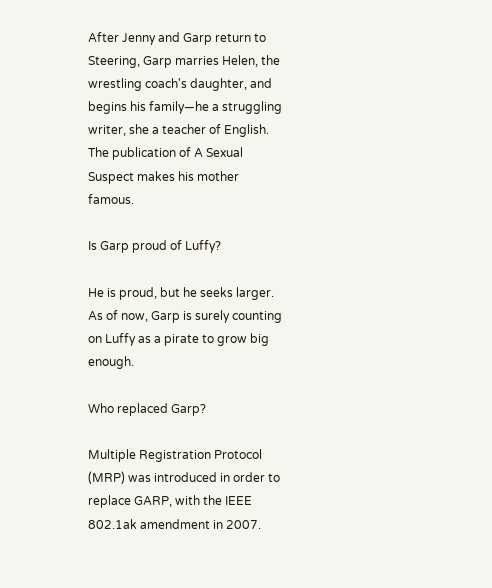After Jenny and Garp return to Steering, Garp marries Helen, the wrestling coach's daughter, and begins his family—he a struggling writer, she a teacher of English. The publication of A Sexual Suspect makes his mother famous.

Is Garp proud of Luffy?

He is proud, but he seeks larger. As of now, Garp is surely counting on Luffy as a pirate to grow big enough.

Who replaced Garp?

Multiple Registration Protocol (MRP) was introduced in order to replace GARP, with the IEEE 802.1ak amendment in 2007.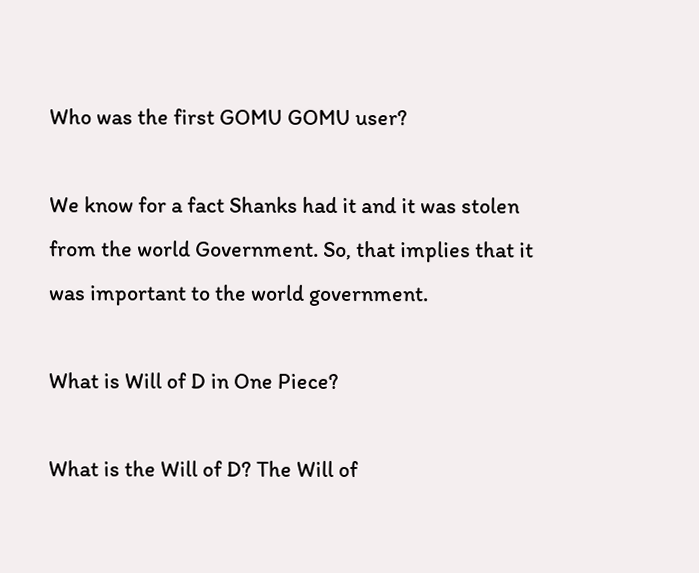Who was the first GOMU GOMU user?

We know for a fact Shanks had it and it was stolen from the world Government. So, that implies that it was important to the world government.

What is Will of D in One Piece?

What is the Will of D? The Will of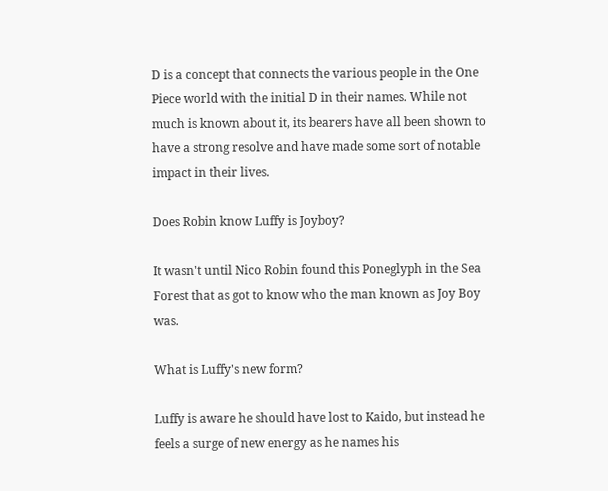D is a concept that connects the various people in the One Piece world with the initial D in their names. While not much is known about it, its bearers have all been shown to have a strong resolve and have made some sort of notable impact in their lives.

Does Robin know Luffy is Joyboy?

It wasn't until Nico Robin found this Poneglyph in the Sea Forest that as got to know who the man known as Joy Boy was.

What is Luffy's new form?

Luffy is aware he should have lost to Kaido, but instead he feels a surge of new energy as he names his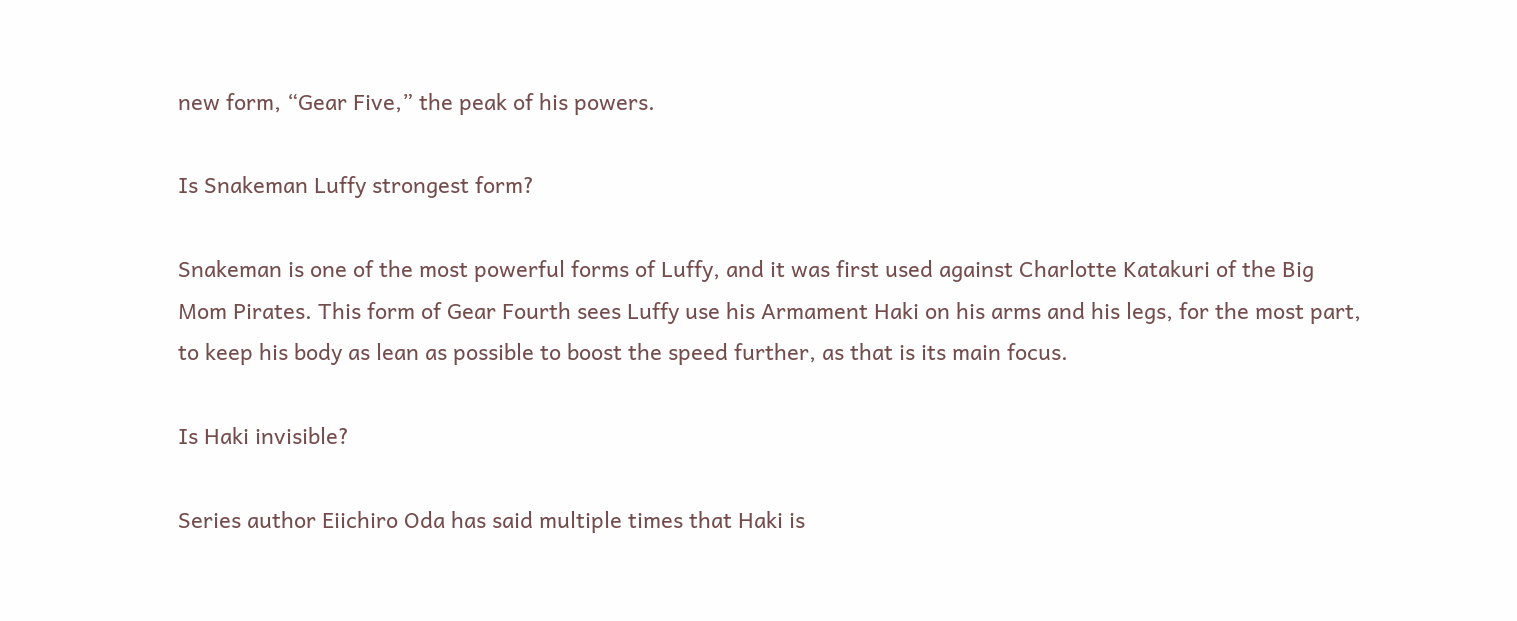new form, “Gear Five,” the peak of his powers.

Is Snakeman Luffy strongest form?

Snakeman is one of the most powerful forms of Luffy, and it was first used against Charlotte Katakuri of the Big Mom Pirates. This form of Gear Fourth sees Luffy use his Armament Haki on his arms and his legs, for the most part, to keep his body as lean as possible to boost the speed further, as that is its main focus.

Is Haki invisible?

Series author Eiichiro Oda has said multiple times that Haki is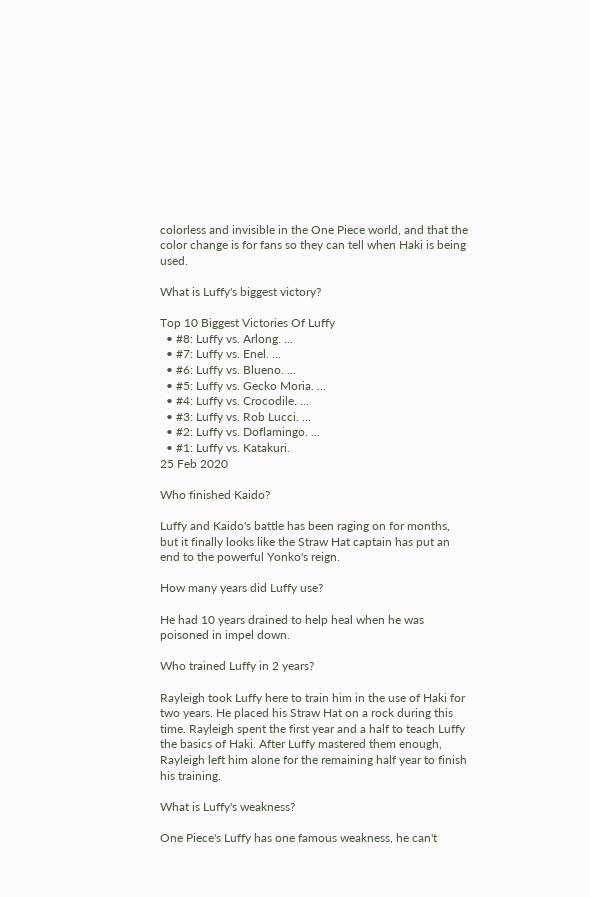colorless and invisible in the One Piece world, and that the color change is for fans so they can tell when Haki is being used.

What is Luffy's biggest victory?

Top 10 Biggest Victories Of Luffy
  • #8: Luffy vs. Arlong. ...
  • #7: Luffy vs. Enel. ...
  • #6: Luffy vs. Blueno. ...
  • #5: Luffy vs. Gecko Moria. ...
  • #4: Luffy vs. Crocodile. ...
  • #3: Luffy vs. Rob Lucci. ...
  • #2: Luffy vs. Doflamingo. ...
  • #1: Luffy vs. Katakuri.
25 Feb 2020

Who finished Kaido?

Luffy and Kaido's battle has been raging on for months, but it finally looks like the Straw Hat captain has put an end to the powerful Yonko's reign.

How many years did Luffy use?

He had 10 years drained to help heal when he was poisoned in impel down.

Who trained Luffy in 2 years?

Rayleigh took Luffy here to train him in the use of Haki for two years. He placed his Straw Hat on a rock during this time. Rayleigh spent the first year and a half to teach Luffy the basics of Haki. After Luffy mastered them enough, Rayleigh left him alone for the remaining half year to finish his training.

What is Luffy's weakness?

One Piece's Luffy has one famous weakness, he can't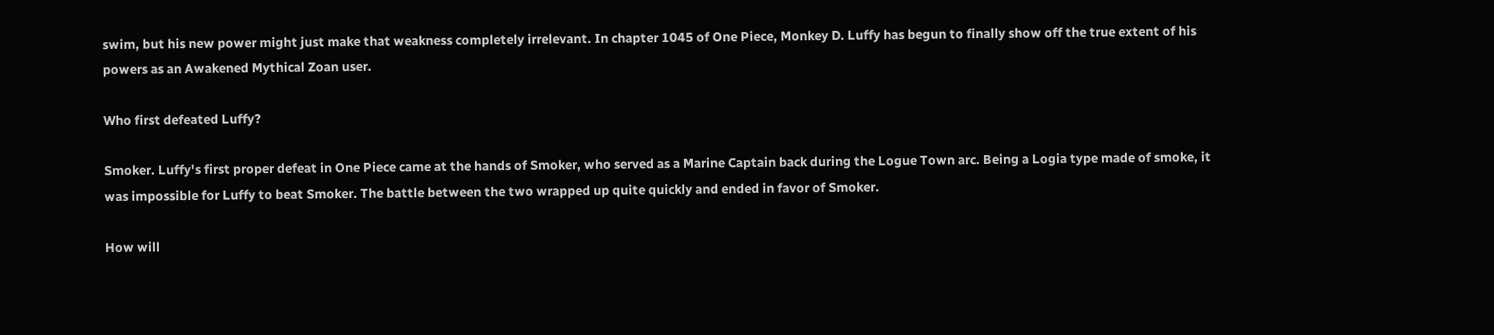swim, but his new power might just make that weakness completely irrelevant. In chapter 1045 of One Piece, Monkey D. Luffy has begun to finally show off the true extent of his powers as an Awakened Mythical Zoan user.

Who first defeated Luffy?

Smoker. Luffy's first proper defeat in One Piece came at the hands of Smoker, who served as a Marine Captain back during the Logue Town arc. Being a Logia type made of smoke, it was impossible for Luffy to beat Smoker. The battle between the two wrapped up quite quickly and ended in favor of Smoker.

How will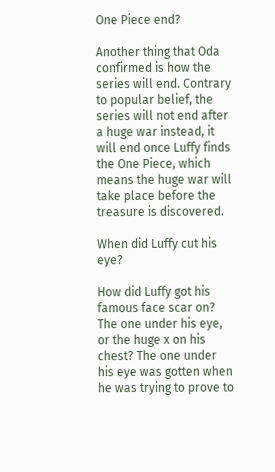One Piece end?

Another thing that Oda confirmed is how the series will end. Contrary to popular belief, the series will not end after a huge war instead, it will end once Luffy finds the One Piece, which means the huge war will take place before the treasure is discovered.

When did Luffy cut his eye?

How did Luffy got his famous face scar on? The one under his eye, or the huge x on his chest? The one under his eye was gotten when he was trying to prove to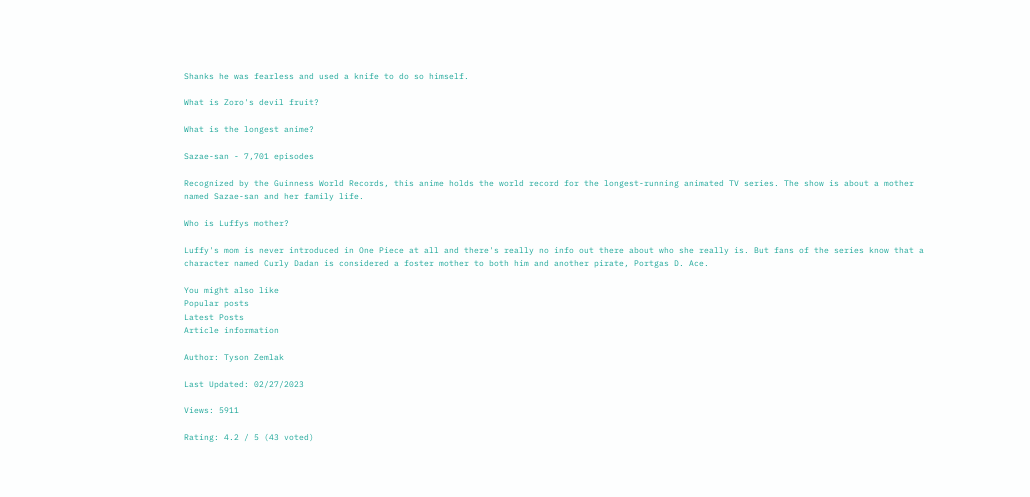Shanks he was fearless and used a knife to do so himself.

What is Zoro's devil fruit?

What is the longest anime?

Sazae-san - 7,701 episodes

Recognized by the Guinness World Records, this anime holds the world record for the longest-running animated TV series. The show is about a mother named Sazae-san and her family life.

Who is Luffys mother?

Luffy's mom is never introduced in One Piece at all and there's really no info out there about who she really is. But fans of the series know that a character named Curly Dadan is considered a foster mother to both him and another pirate, Portgas D. Ace.

You might also like
Popular posts
Latest Posts
Article information

Author: Tyson Zemlak

Last Updated: 02/27/2023

Views: 5911

Rating: 4.2 / 5 (43 voted)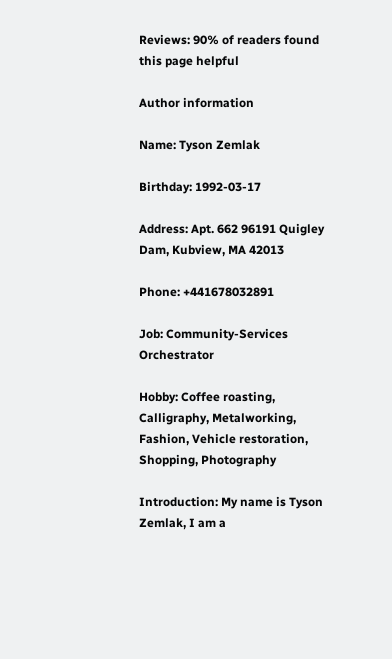Reviews: 90% of readers found this page helpful

Author information

Name: Tyson Zemlak

Birthday: 1992-03-17

Address: Apt. 662 96191 Quigley Dam, Kubview, MA 42013

Phone: +441678032891

Job: Community-Services Orchestrator

Hobby: Coffee roasting, Calligraphy, Metalworking, Fashion, Vehicle restoration, Shopping, Photography

Introduction: My name is Tyson Zemlak, I am a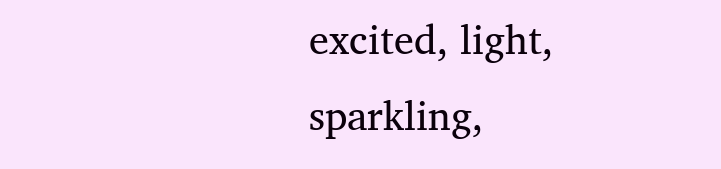excited, light, sparkling,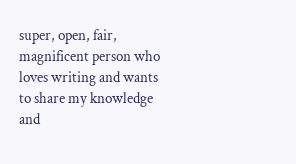super, open, fair, magnificent person who loves writing and wants to share my knowledge and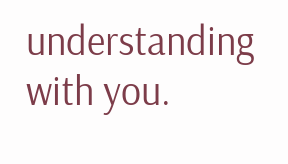understanding with you.